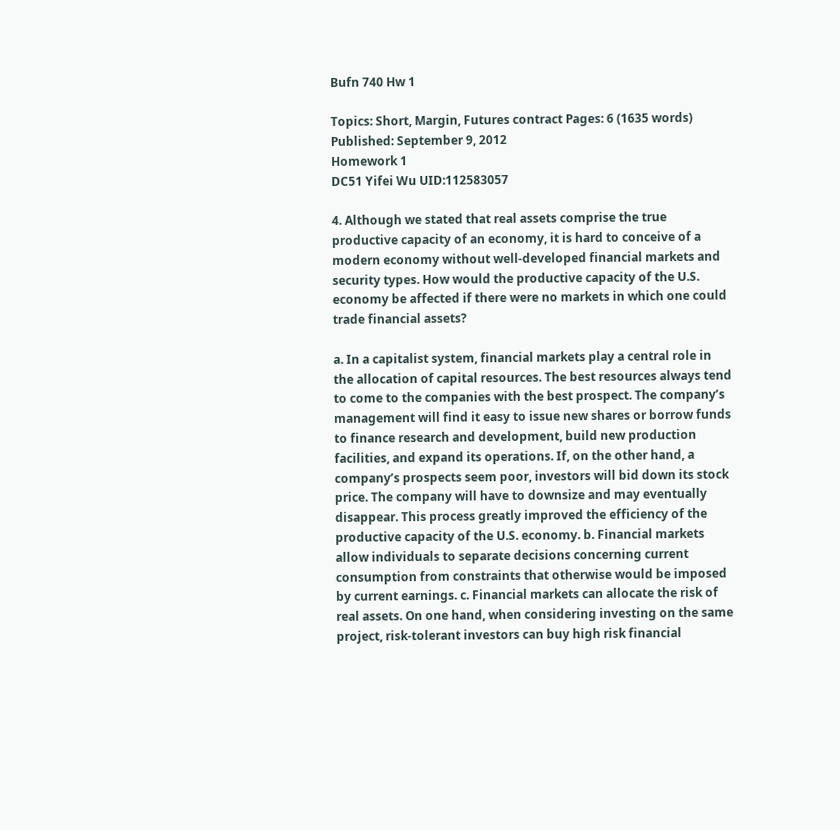Bufn 740 Hw 1

Topics: Short, Margin, Futures contract Pages: 6 (1635 words) Published: September 9, 2012
Homework 1
DC51 Yifei Wu UID:112583057

4. Although we stated that real assets comprise the true productive capacity of an economy, it is hard to conceive of a modern economy without well-developed financial markets and security types. How would the productive capacity of the U.S. economy be affected if there were no markets in which one could trade financial assets?

a. In a capitalist system, financial markets play a central role in the allocation of capital resources. The best resources always tend to come to the companies with the best prospect. The company’s management will find it easy to issue new shares or borrow funds to finance research and development, build new production facilities, and expand its operations. If, on the other hand, a company’s prospects seem poor, investors will bid down its stock price. The company will have to downsize and may eventually disappear. This process greatly improved the efficiency of the productive capacity of the U.S. economy. b. Financial markets allow individuals to separate decisions concerning current consumption from constraints that otherwise would be imposed by current earnings. c. Financial markets can allocate the risk of real assets. On one hand, when considering investing on the same project, risk-tolerant investors can buy high risk financial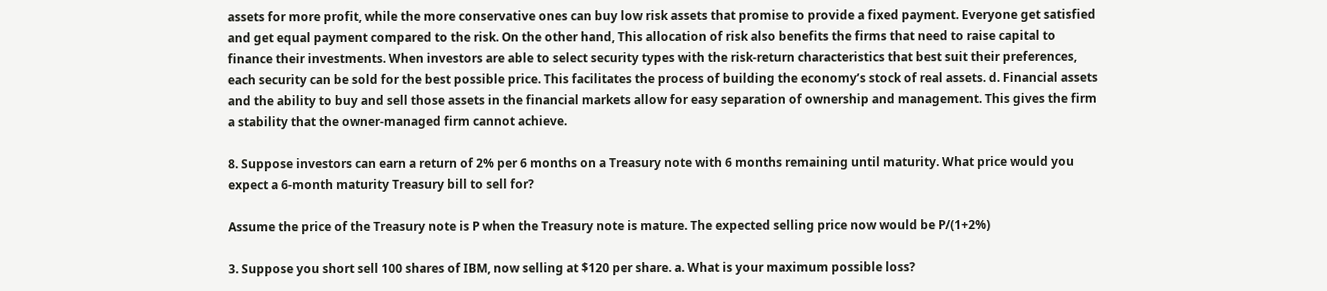assets for more profit, while the more conservative ones can buy low risk assets that promise to provide a fixed payment. Everyone get satisfied and get equal payment compared to the risk. On the other hand, This allocation of risk also benefits the firms that need to raise capital to finance their investments. When investors are able to select security types with the risk-return characteristics that best suit their preferences, each security can be sold for the best possible price. This facilitates the process of building the economy’s stock of real assets. d. Financial assets and the ability to buy and sell those assets in the financial markets allow for easy separation of ownership and management. This gives the firm a stability that the owner-managed firm cannot achieve.

8. Suppose investors can earn a return of 2% per 6 months on a Treasury note with 6 months remaining until maturity. What price would you expect a 6-month maturity Treasury bill to sell for?

Assume the price of the Treasury note is P when the Treasury note is mature. The expected selling price now would be P/(1+2%)

3. Suppose you short sell 100 shares of IBM, now selling at $120 per share. a. What is your maximum possible loss?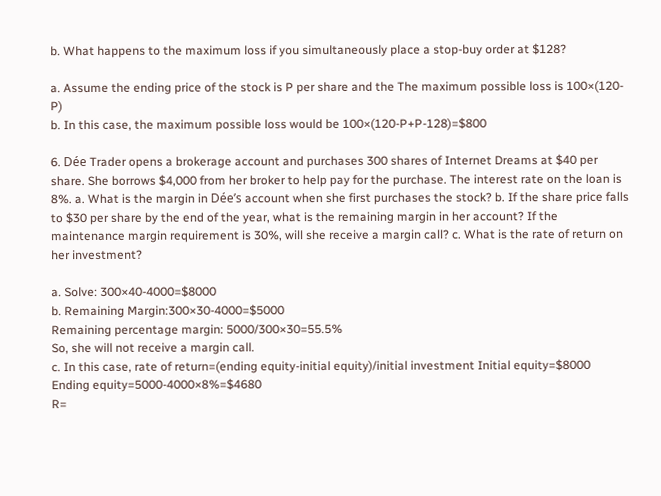b. What happens to the maximum loss if you simultaneously place a stop-buy order at $128?

a. Assume the ending price of the stock is P per share and the The maximum possible loss is 100×(120-P)
b. In this case, the maximum possible loss would be 100×(120-P+P-128)=$800

6. Dée Trader opens a brokerage account and purchases 300 shares of Internet Dreams at $40 per share. She borrows $4,000 from her broker to help pay for the purchase. The interest rate on the loan is 8%. a. What is the margin in Dée’s account when she first purchases the stock? b. If the share price falls to $30 per share by the end of the year, what is the remaining margin in her account? If the maintenance margin requirement is 30%, will she receive a margin call? c. What is the rate of return on her investment?

a. Solve: 300×40-4000=$8000
b. Remaining Margin:300×30-4000=$5000
Remaining percentage margin: 5000/300×30=55.5%
So, she will not receive a margin call.
c. In this case, rate of return=(ending equity-initial equity)/initial investment Initial equity=$8000
Ending equity=5000-4000×8%=$4680
R=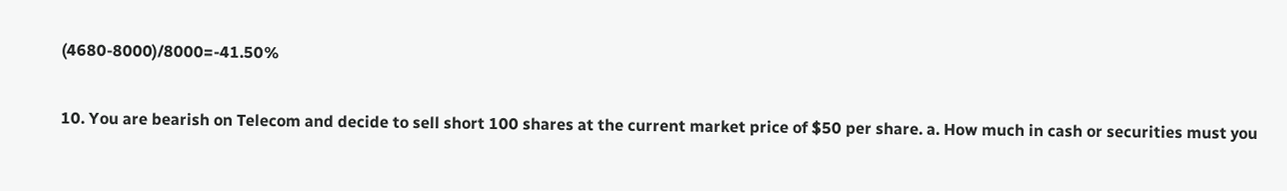(4680-8000)/8000=-41.50%

10. You are bearish on Telecom and decide to sell short 100 shares at the current market price of $50 per share. a. How much in cash or securities must you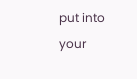put into your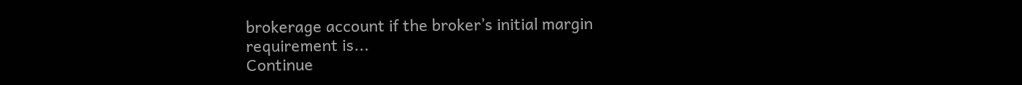brokerage account if the broker’s initial margin requirement is...
Continue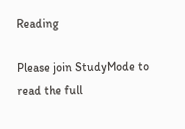Reading

Please join StudyMode to read the full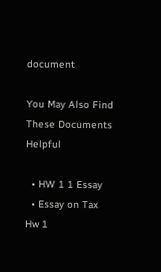document

You May Also Find These Documents Helpful

  • HW 1 1 Essay
  • Essay on Tax Hw 1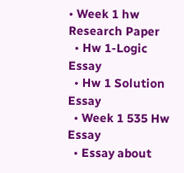• Week 1 hw Research Paper
  • Hw 1-Logic Essay
  • Hw 1 Solution Essay
  • Week 1 535 Hw Essay
  • Essay about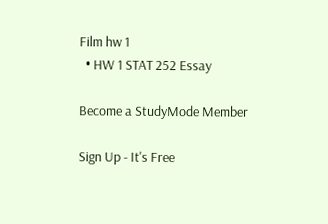Film hw 1
  • HW 1 STAT 252 Essay

Become a StudyMode Member

Sign Up - It's Free